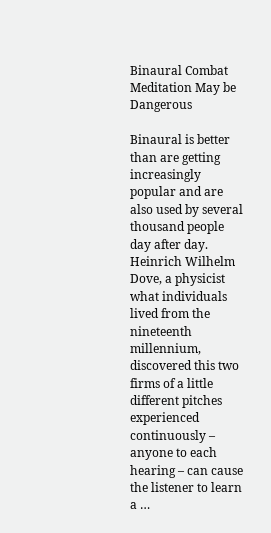Binaural Combat Meditation May be Dangerous

Binaural is better than are getting increasingly popular and are also used by several thousand people day after day. Heinrich Wilhelm Dove, a physicist what individuals lived from the nineteenth millennium, discovered this two firms of a little different pitches experienced continuously – anyone to each hearing – can cause the listener to learn a …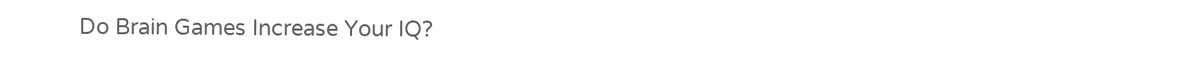Do Brain Games Increase Your IQ?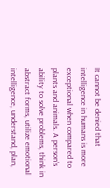It cannot be denied that intelligence in humans is more exceptional when compared to plants and animals. A person’s ability to solve problems, think in abstract forms, utilize emotional intelligence, understand, plan,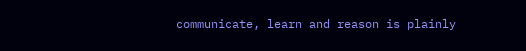communicate, learn and reason is plainly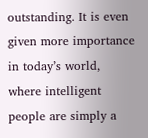outstanding. It is even given more importance in today’s world, where intelligent people are simply a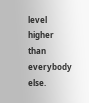level higher than everybody else.